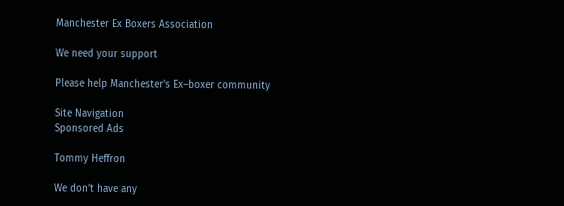Manchester Ex Boxers Association

We need your support

Please help Manchester's Ex–boxer community

Site Navigation
Sponsored Ads

Tommy Heffron

We don’t have any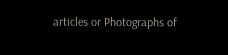articles or Photographs of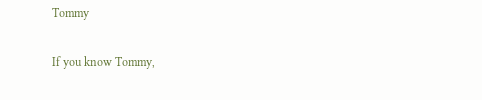Tommy

If you know Tommy,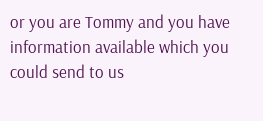or you are Tommy and you have information available which you could send to us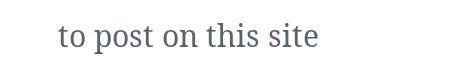to post on this site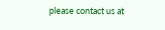please contact us at